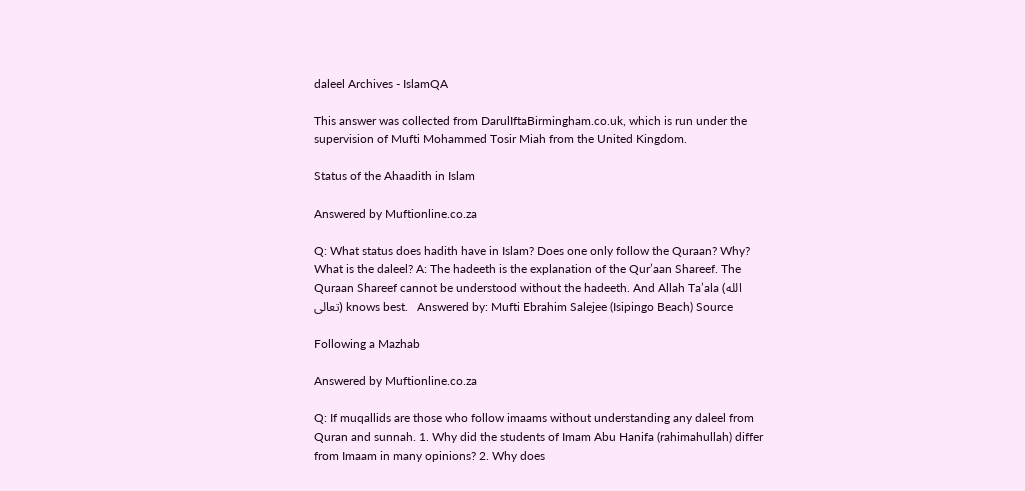daleel Archives - IslamQA

This answer was collected from DarulIftaBirmingham.co.uk, which is run under the supervision of Mufti Mohammed Tosir Miah from the United Kingdom.

Status of the Ahaadith in Islam

Answered by Muftionline.co.za

Q: What status does hadith have in Islam? Does one only follow the Quraan? Why? What is the daleel? A: The hadeeth is the explanation of the Qur’aan Shareef. The Quraan Shareef cannot be understood without the hadeeth. And Allah Ta’ala (الله تعالى) knows best.   Answered by: Mufti Ebrahim Salejee (Isipingo Beach) Source

Following a Mazhab

Answered by Muftionline.co.za

Q: If muqallids are those who follow imaams without understanding any daleel from Quran and sunnah. 1. Why did the students of Imam Abu Hanifa (rahimahullah) differ from Imaam in many opinions? 2. Why does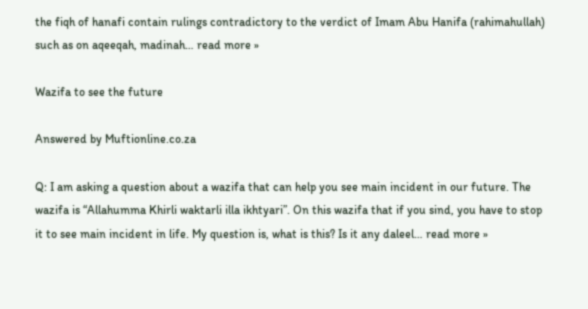the fiqh of hanafi contain rulings contradictory to the verdict of Imam Abu Hanifa (rahimahullah) such as on aqeeqah, madinah… read more »

Wazifa to see the future

Answered by Muftionline.co.za

Q: I am asking a question about a wazifa that can help you see main incident in our future. The wazifa is “Allahumma Khirli waktarli illa ikhtyari”. On this wazifa that if you sind, you have to stop it to see main incident in life. My question is, what is this? Is it any daleel… read more »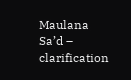Maulana Sa’d – clarification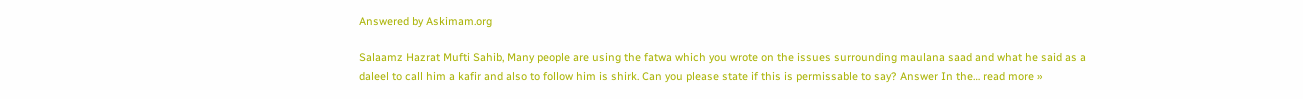Answered by Askimam.org

Salaamz Hazrat Mufti Sahib, Many people are using the fatwa which you wrote on the issues surrounding maulana saad and what he said as a daleel to call him a kafir and also to follow him is shirk. Can you please state if this is permissable to say? Answer In the… read more »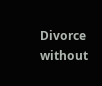Divorce without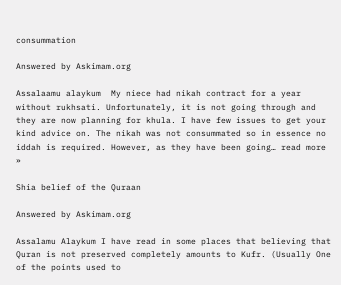consummation

Answered by Askimam.org

Assalaamu alaykum  My niece had nikah contract for a year without rukhsati. Unfortunately, it is not going through and they are now planning for khula. I have few issues to get your kind advice on. The nikah was not consummated so in essence no iddah is required. However, as they have been going… read more »

Shia belief of the Quraan

Answered by Askimam.org

Assalamu Alaykum I have read in some places that believing that Quran is not preserved completely amounts to Kufr. (Usually One of the points used to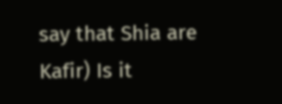say that Shia are Kafir) Is it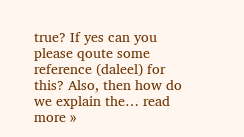true? If yes can you please qoute some reference (daleel) for this? Also, then how do we explain the… read more »